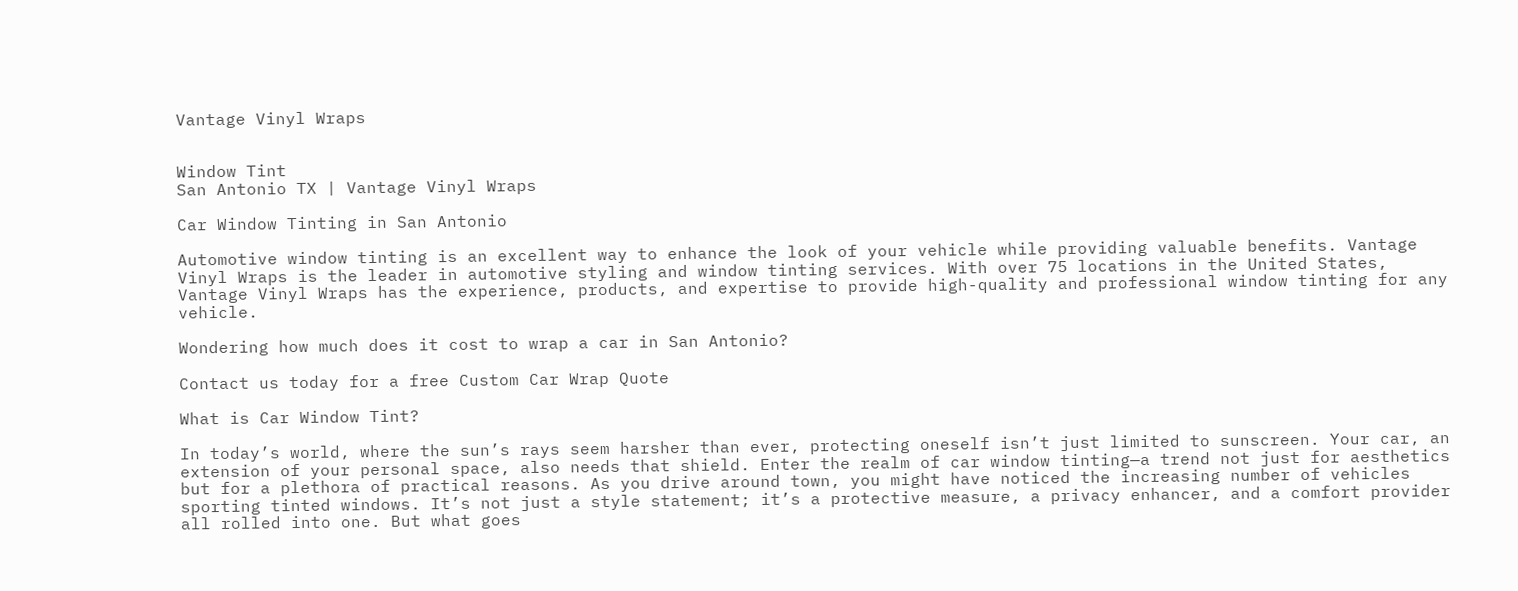Vantage Vinyl Wraps


Window Tint
San Antonio TX | Vantage Vinyl Wraps

Car Window Tinting in San Antonio

Automotive window tinting is an excellent way to enhance the look of your vehicle while providing valuable benefits. Vantage Vinyl Wraps is the leader in automotive styling and window tinting services. With over 75 locations in the United States, Vantage Vinyl Wraps has the experience, products, and expertise to provide high-quality and professional window tinting for any vehicle.

Wondering how much does it cost to wrap a car in San Antonio?

Contact us today for a free Custom Car Wrap Quote

What is Car Window Tint?

In today’s world, where the sun’s rays seem harsher than ever, protecting oneself isn’t just limited to sunscreen. Your car, an extension of your personal space, also needs that shield. Enter the realm of car window tinting—a trend not just for aesthetics but for a plethora of practical reasons. As you drive around town, you might have noticed the increasing number of vehicles sporting tinted windows. It’s not just a style statement; it’s a protective measure, a privacy enhancer, and a comfort provider all rolled into one. But what goes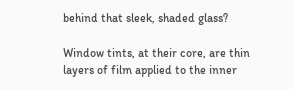behind that sleek, shaded glass?

Window tints, at their core, are thin layers of film applied to the inner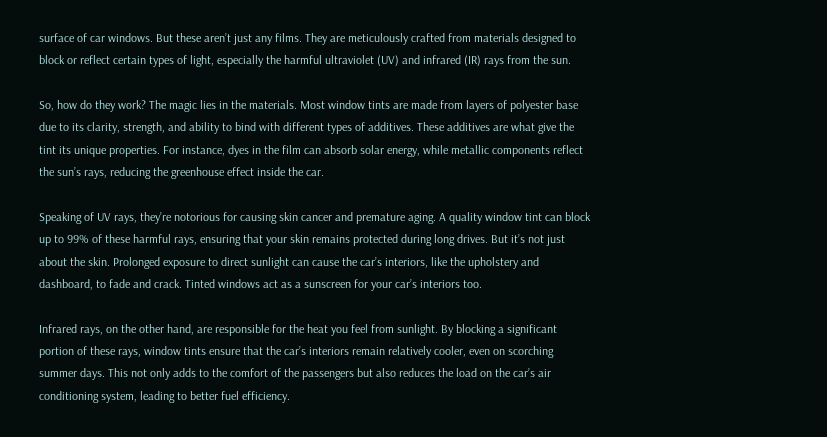surface of car windows. But these aren’t just any films. They are meticulously crafted from materials designed to block or reflect certain types of light, especially the harmful ultraviolet (UV) and infrared (IR) rays from the sun.

So, how do they work? The magic lies in the materials. Most window tints are made from layers of polyester base due to its clarity, strength, and ability to bind with different types of additives. These additives are what give the tint its unique properties. For instance, dyes in the film can absorb solar energy, while metallic components reflect the sun’s rays, reducing the greenhouse effect inside the car.

Speaking of UV rays, they’re notorious for causing skin cancer and premature aging. A quality window tint can block up to 99% of these harmful rays, ensuring that your skin remains protected during long drives. But it’s not just about the skin. Prolonged exposure to direct sunlight can cause the car’s interiors, like the upholstery and dashboard, to fade and crack. Tinted windows act as a sunscreen for your car’s interiors too.

Infrared rays, on the other hand, are responsible for the heat you feel from sunlight. By blocking a significant portion of these rays, window tints ensure that the car’s interiors remain relatively cooler, even on scorching summer days. This not only adds to the comfort of the passengers but also reduces the load on the car’s air conditioning system, leading to better fuel efficiency.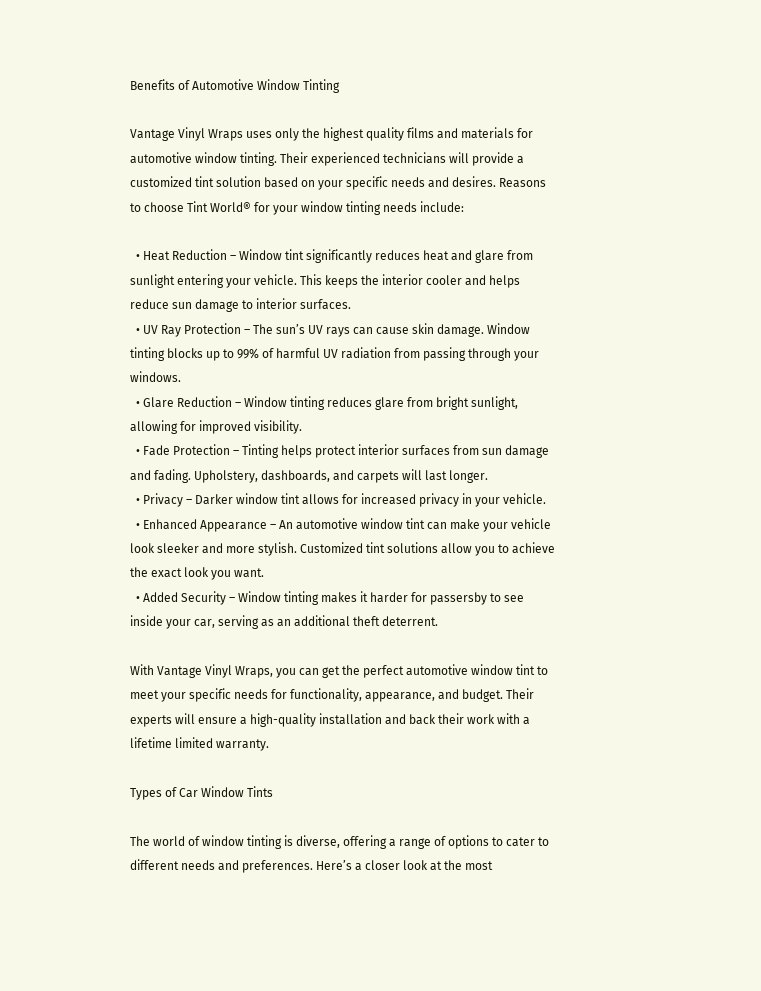Benefits of Automotive Window Tinting

Vantage Vinyl Wraps uses only the highest quality films and materials for automotive window tinting. Their experienced technicians will provide a customized tint solution based on your specific needs and desires. Reasons to choose Tint World® for your window tinting needs include:

  • Heat Reduction – Window tint significantly reduces heat and glare from sunlight entering your vehicle. This keeps the interior cooler and helps reduce sun damage to interior surfaces.
  • UV Ray Protection – The sun’s UV rays can cause skin damage. Window tinting blocks up to 99% of harmful UV radiation from passing through your windows.
  • Glare Reduction – Window tinting reduces glare from bright sunlight, allowing for improved visibility.
  • Fade Protection – Tinting helps protect interior surfaces from sun damage and fading. Upholstery, dashboards, and carpets will last longer.
  • Privacy – Darker window tint allows for increased privacy in your vehicle.
  • Enhanced Appearance – An automotive window tint can make your vehicle look sleeker and more stylish. Customized tint solutions allow you to achieve the exact look you want.
  • Added Security – Window tinting makes it harder for passersby to see inside your car, serving as an additional theft deterrent.

With Vantage Vinyl Wraps, you can get the perfect automotive window tint to meet your specific needs for functionality, appearance, and budget. Their experts will ensure a high-quality installation and back their work with a lifetime limited warranty.

Types of Car Window Tints

The world of window tinting is diverse, offering a range of options to cater to different needs and preferences. Here’s a closer look at the most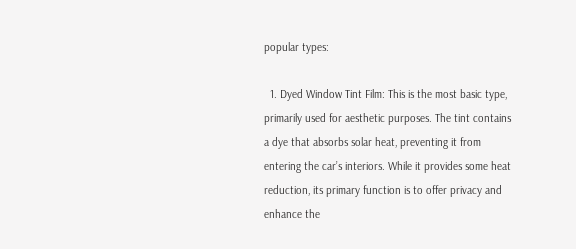popular types:

  1. Dyed Window Tint Film: This is the most basic type, primarily used for aesthetic purposes. The tint contains a dye that absorbs solar heat, preventing it from entering the car’s interiors. While it provides some heat reduction, its primary function is to offer privacy and enhance the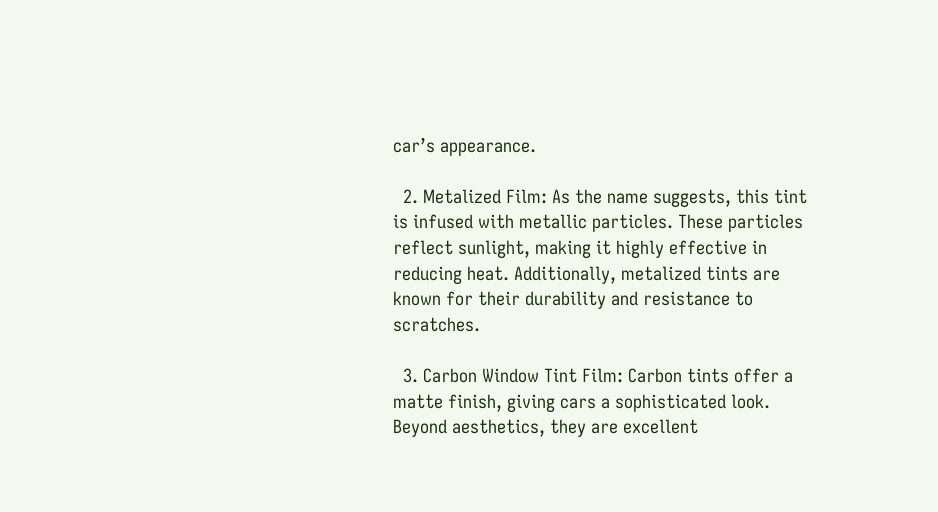car’s appearance.

  2. Metalized Film: As the name suggests, this tint is infused with metallic particles. These particles reflect sunlight, making it highly effective in reducing heat. Additionally, metalized tints are known for their durability and resistance to scratches.

  3. Carbon Window Tint Film: Carbon tints offer a matte finish, giving cars a sophisticated look. Beyond aesthetics, they are excellent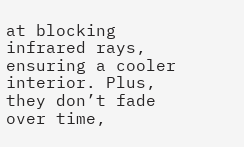at blocking infrared rays, ensuring a cooler interior. Plus, they don’t fade over time,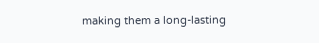making them a long-lasting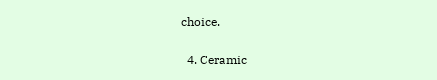choice.

  4. Ceramic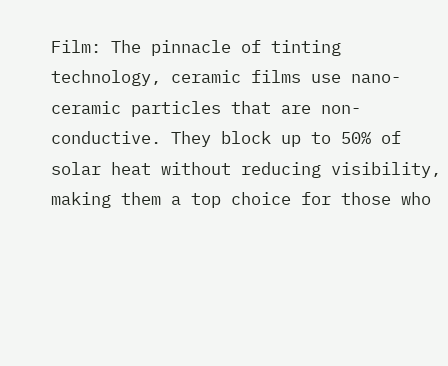Film: The pinnacle of tinting technology, ceramic films use nano-ceramic particles that are non-conductive. They block up to 50% of solar heat without reducing visibility, making them a top choice for those who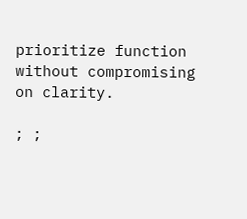prioritize function without compromising on clarity.

; ;